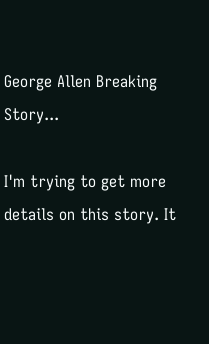George Allen Breaking Story...

I'm trying to get more details on this story. It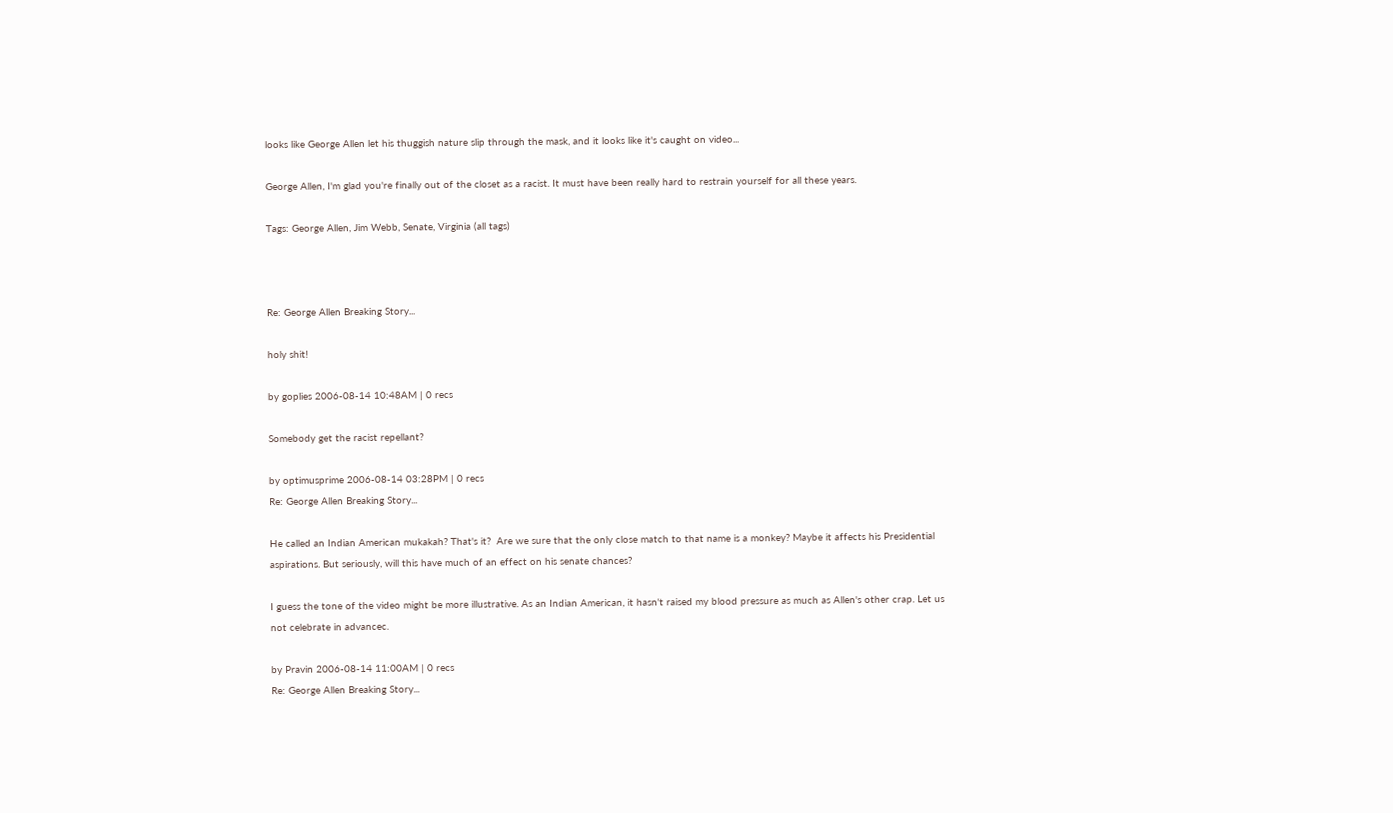looks like George Allen let his thuggish nature slip through the mask, and it looks like it's caught on video...

George Allen, I'm glad you're finally out of the closet as a racist. It must have been really hard to restrain yourself for all these years.

Tags: George Allen, Jim Webb, Senate, Virginia (all tags)



Re: George Allen Breaking Story...

holy shit!

by goplies 2006-08-14 10:48AM | 0 recs

Somebody get the racist repellant?

by optimusprime 2006-08-14 03:28PM | 0 recs
Re: George Allen Breaking Story...

He called an Indian American mukakah? That's it?  Are we sure that the only close match to that name is a monkey? Maybe it affects his Presidential aspirations. But seriously, will this have much of an effect on his senate chances?

I guess the tone of the video might be more illustrative. As an Indian American, it hasn't raised my blood pressure as much as Allen's other crap. Let us not celebrate in advancec.

by Pravin 2006-08-14 11:00AM | 0 recs
Re: George Allen Breaking Story...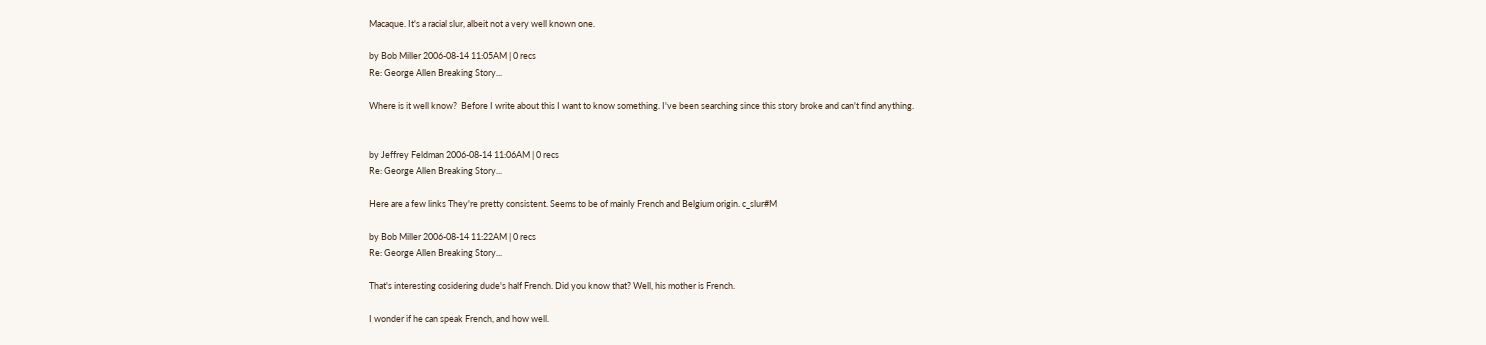Macaque. It's a racial slur, albeit not a very well known one.

by Bob Miller 2006-08-14 11:05AM | 0 recs
Re: George Allen Breaking Story...

Where is it well know?  Before I write about this I want to know something. I've been searching since this story broke and can't find anything.


by Jeffrey Feldman 2006-08-14 11:06AM | 0 recs
Re: George Allen Breaking Story...

Here are a few links They're pretty consistent. Seems to be of mainly French and Belgium origin. c_slur#M

by Bob Miller 2006-08-14 11:22AM | 0 recs
Re: George Allen Breaking Story...

That's interesting cosidering dude's half French. Did you know that? Well, his mother is French.

I wonder if he can speak French, and how well.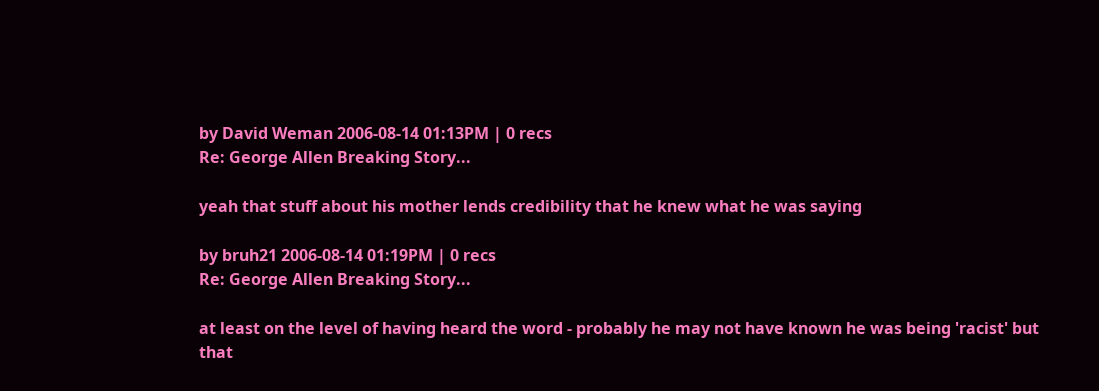by David Weman 2006-08-14 01:13PM | 0 recs
Re: George Allen Breaking Story...

yeah that stuff about his mother lends credibility that he knew what he was saying

by bruh21 2006-08-14 01:19PM | 0 recs
Re: George Allen Breaking Story...

at least on the level of having heard the word - probably he may not have known he was being 'racist' but that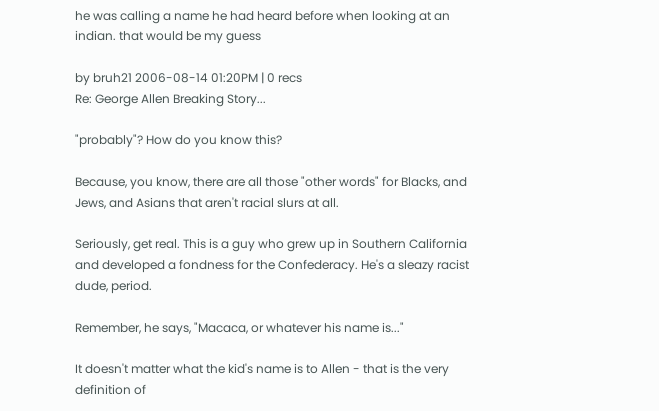he was calling a name he had heard before when looking at an indian. that would be my guess

by bruh21 2006-08-14 01:20PM | 0 recs
Re: George Allen Breaking Story...

"probably"? How do you know this?

Because, you know, there are all those "other words" for Blacks, and Jews, and Asians that aren't racial slurs at all.

Seriously, get real. This is a guy who grew up in Southern California and developed a fondness for the Confederacy. He's a sleazy racist dude, period.

Remember, he says, "Macaca, or whatever his name is..."

It doesn't matter what the kid's name is to Allen - that is the very definition of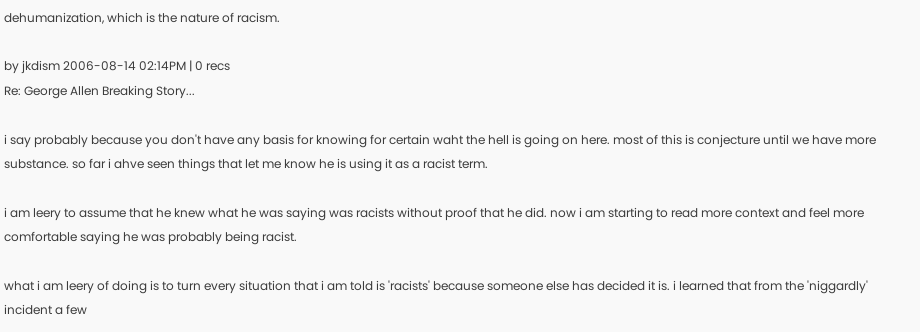dehumanization, which is the nature of racism.

by jkdism 2006-08-14 02:14PM | 0 recs
Re: George Allen Breaking Story...

i say probably because you don't have any basis for knowing for certain waht the hell is going on here. most of this is conjecture until we have more substance. so far i ahve seen things that let me know he is using it as a racist term.

i am leery to assume that he knew what he was saying was racists without proof that he did. now i am starting to read more context and feel more comfortable saying he was probably being racist.

what i am leery of doing is to turn every situation that i am told is 'racists' because someone else has decided it is. i learned that from the 'niggardly' incident a few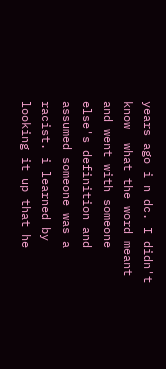years ago i n dc. I didn't know  what the word meant and went with someone else's definition and assumed someone was a racist. i learned by looking it up that he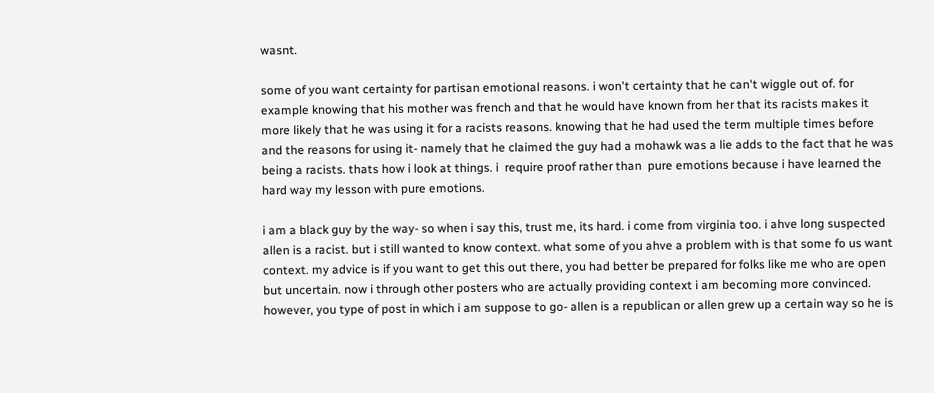wasnt.

some of you want certainty for partisan emotional reasons. i won't certainty that he can't wiggle out of. for example knowing that his mother was french and that he would have known from her that its racists makes it more likely that he was using it for a racists reasons. knowing that he had used the term multiple times before and the reasons for using it- namely that he claimed the guy had a mohawk was a lie adds to the fact that he was being a racists. thats how i look at things. i  require proof rather than  pure emotions because i have learned the hard way my lesson with pure emotions.

i am a black guy by the way- so when i say this, trust me, its hard. i come from virginia too. i ahve long suspected allen is a racist. but i still wanted to know context. what some of you ahve a problem with is that some fo us want context. my advice is if you want to get this out there, you had better be prepared for folks like me who are open but uncertain. now i through other posters who are actually providing context i am becoming more convinced. however, you type of post in which i am suppose to go- allen is a republican or allen grew up a certain way so he is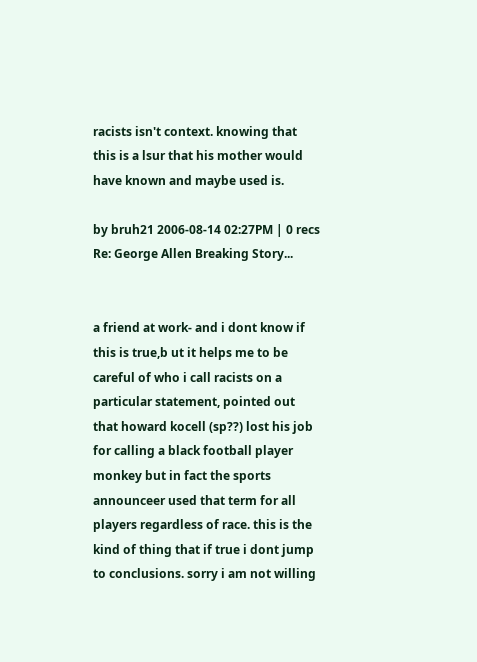racists isn't context. knowing that this is a lsur that his mother would have known and maybe used is.

by bruh21 2006-08-14 02:27PM | 0 recs
Re: George Allen Breaking Story...


a friend at work- and i dont know if this is true,b ut it helps me to be careful of who i call racists on a particular statement, pointed out that howard kocell (sp??) lost his job for calling a black football player monkey but in fact the sports announceer used that term for all players regardless of race. this is the kind of thing that if true i dont jump to conclusions. sorry i am not willing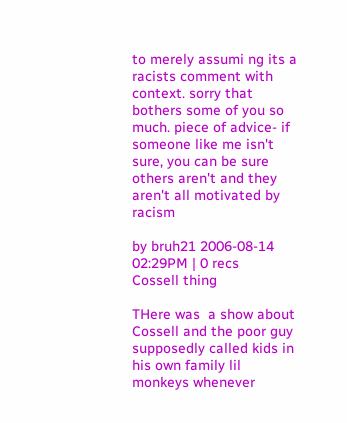to merely assumi ng its a racists comment with context. sorry that bothers some of you so much. piece of advice- if someone like me isn't sure, you can be sure others aren't and they aren't all motivated by racism

by bruh21 2006-08-14 02:29PM | 0 recs
Cossell thing

THere was  a show about Cossell and the poor guy supposedly called kids in his own family lil monkeys whenever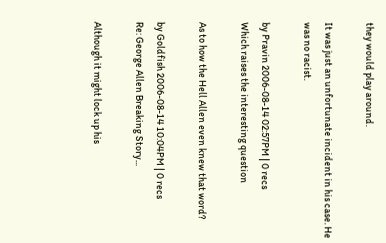they would play around.

It was just an unfortunate incident in his case. He was no racist.

by Pravin 2006-08-14 02:57PM | 0 recs
Which raises the interesting question

As to how the Hell Allen even knew that word?

by Goldfish 2006-08-14 10:04PM | 0 recs
Re: George Allen Breaking Story...

Although it might lock up his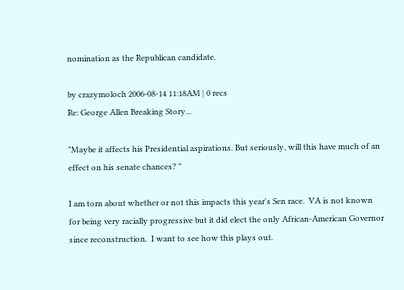nomination as the Republican candidate.

by crazymoloch 2006-08-14 11:18AM | 0 recs
Re: George Allen Breaking Story...

"Maybe it affects his Presidential aspirations. But seriously, will this have much of an effect on his senate chances? "

I am torn about whether or not this impacts this year's Sen race.  VA is not known for being very racially progressive but it did elect the only African-American Governor since reconstruction.  I want to see how this plays out.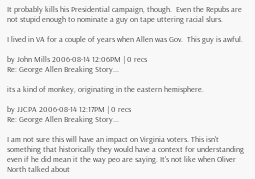It probably kills his Presidential campaign, though.  Even the Repubs are not stupid enough to nominate a guy on tape uttering racial slurs.

I lived in VA for a couple of years when Allen was Gov.  This guy is awful.

by John Mills 2006-08-14 12:06PM | 0 recs
Re: George Allen Breaking Story...

its a kind of monkey, originating in the eastern hemisphere.

by JJCPA 2006-08-14 12:17PM | 0 recs
Re: George Allen Breaking Story...

I am not sure this will have an impact on Virginia voters. This isn't something that historically they would have a context for understanding even if he did mean it the way peo are saying. It's not like when Oliver North talked about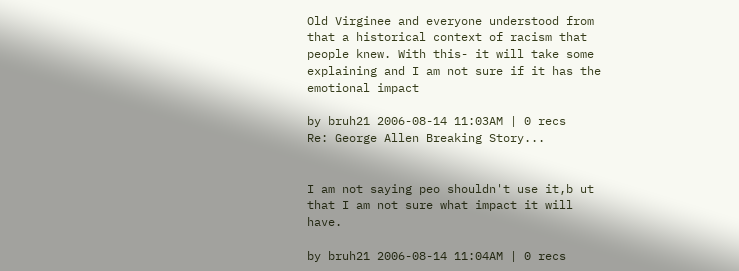Old Virginee and everyone understood from that a historical context of racism that people knew. With this- it will take some explaining and I am not sure if it has the emotional impact

by bruh21 2006-08-14 11:03AM | 0 recs
Re: George Allen Breaking Story...


I am not saying peo shouldn't use it,b ut that I am not sure what impact it will have.

by bruh21 2006-08-14 11:04AM | 0 recs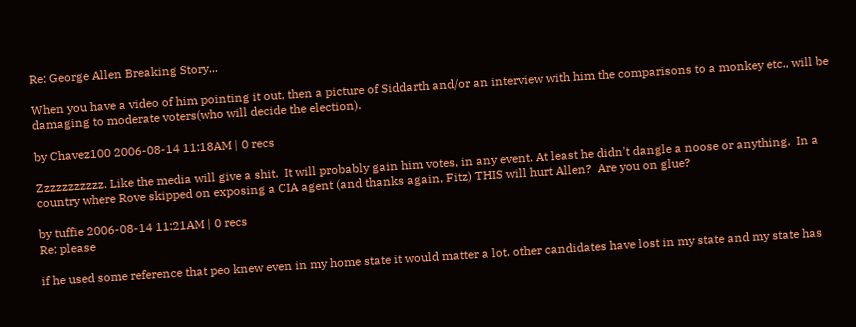Re: George Allen Breaking Story...

When you have a video of him pointing it out, then a picture of Siddarth and/or an interview with him the comparisons to a monkey etc., will be damaging to moderate voters(who will decide the election).

by Chavez100 2006-08-14 11:18AM | 0 recs

Zzzzzzzzzzz. Like the media will give a shit.  It will probably gain him votes, in any event. At least he didn't dangle a noose or anything.  In a country where Rove skipped on exposing a CIA agent (and thanks again, Fitz) THIS will hurt Allen?  Are you on glue?

by tuffie 2006-08-14 11:21AM | 0 recs
Re: please

if he used some reference that peo knew even in my home state it would matter a lot. other candidates have lost in my state and my state has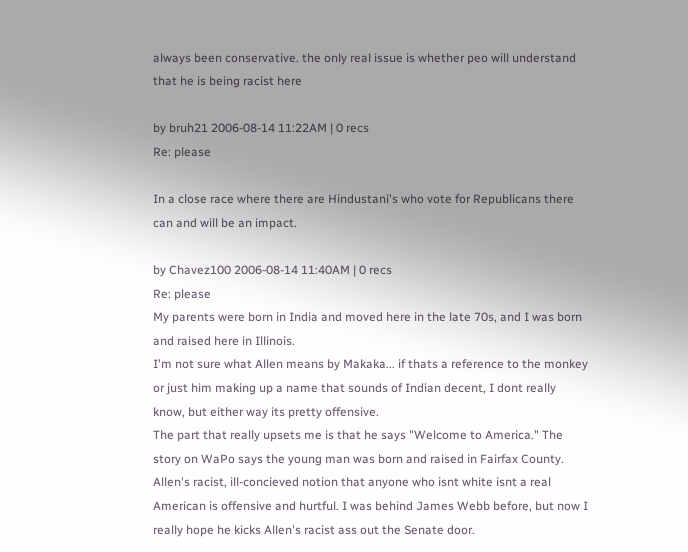always been conservative. the only real issue is whether peo will understand that he is being racist here

by bruh21 2006-08-14 11:22AM | 0 recs
Re: please

In a close race where there are Hindustani's who vote for Republicans there can and will be an impact.

by Chavez100 2006-08-14 11:40AM | 0 recs
Re: please
My parents were born in India and moved here in the late 70s, and I was born and raised here in Illinois.
I'm not sure what Allen means by Makaka... if thats a reference to the monkey or just him making up a name that sounds of Indian decent, I dont really know, but either way its pretty offensive.
The part that really upsets me is that he says "Welcome to America." The story on WaPo says the young man was born and raised in Fairfax County. Allen's racist, ill-concieved notion that anyone who isnt white isnt a real American is offensive and hurtful. I was behind James Webb before, but now I really hope he kicks Allen's racist ass out the Senate door.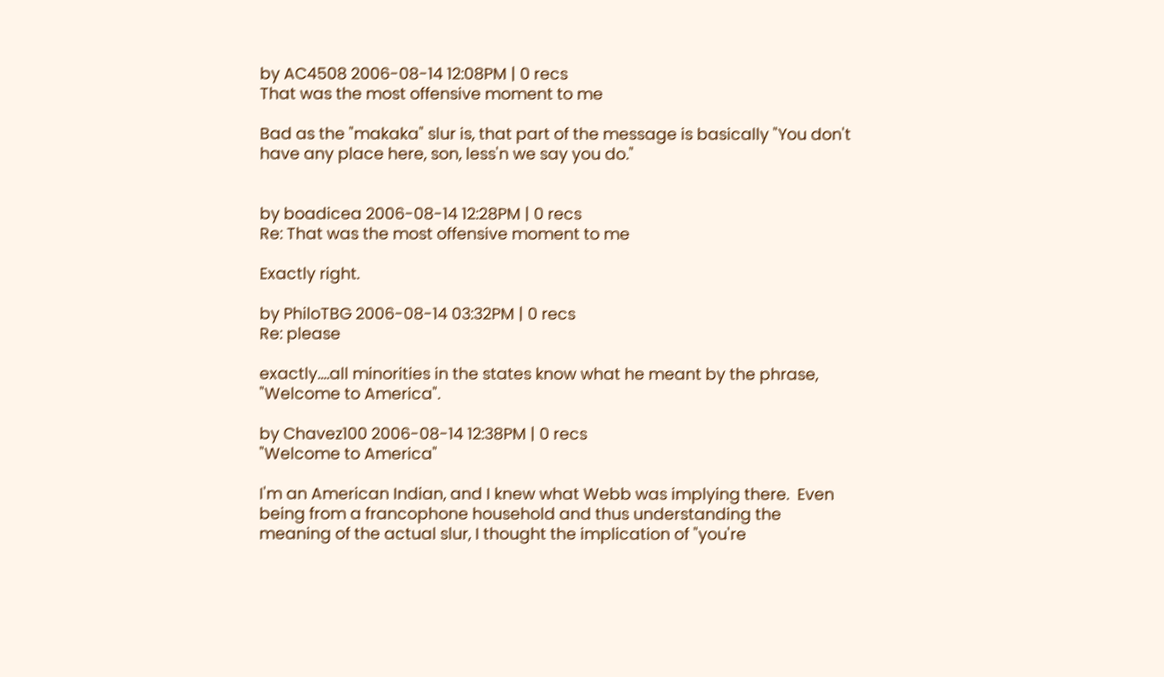by AC4508 2006-08-14 12:08PM | 0 recs
That was the most offensive moment to me

Bad as the "makaka" slur is, that part of the message is basically "You don't have any place here, son, less'n we say you do."


by boadicea 2006-08-14 12:28PM | 0 recs
Re: That was the most offensive moment to me

Exactly right.

by PhiloTBG 2006-08-14 03:32PM | 0 recs
Re: please

exactly....all minorities in the states know what he meant by the phrase, "Welcome to America".

by Chavez100 2006-08-14 12:38PM | 0 recs
"Welcome to America"

I'm an American Indian, and I knew what Webb was implying there.  Even being from a francophone household and thus understanding the meaning of the actual slur, I thought the implication of "you're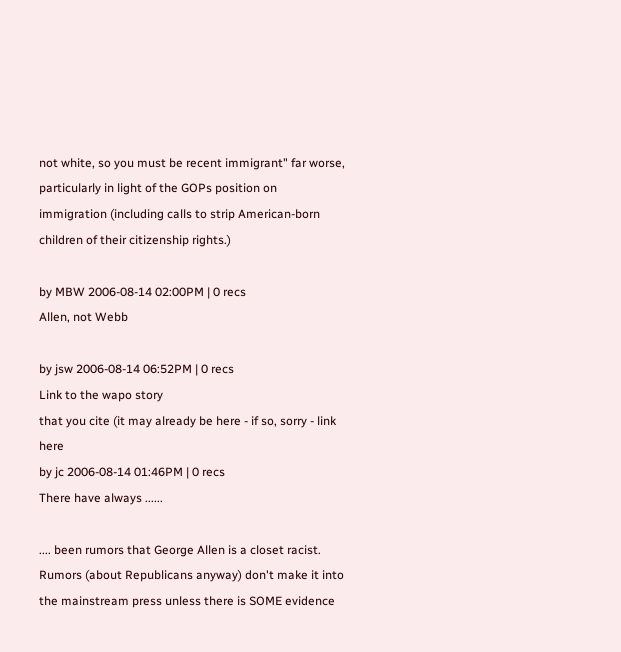not white, so you must be recent immigrant" far worse, particularly in light of the GOPs position on immigration (including calls to strip American-born children of their citizenship rights.)

by MBW 2006-08-14 02:00PM | 0 recs
Allen, not Webb

by jsw 2006-08-14 06:52PM | 0 recs
Link to the wapo story
that you cite (it may already be here - if so, sorry - link here
by jc 2006-08-14 01:46PM | 0 recs
There have always ......

.... been rumors that George Allen is a closet racist. Rumors (about Republicans anyway) don't make it into the mainstream press unless there is SOME evidence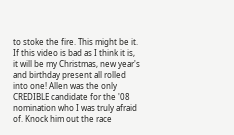to stoke the fire. This might be it. If this video is bad as I think it is, it will be my Christmas, new year's and birthday present all rolled into one! Allen was the only CREDIBLE candidate for the '08 nomination who I was truly afraid of. Knock him out the race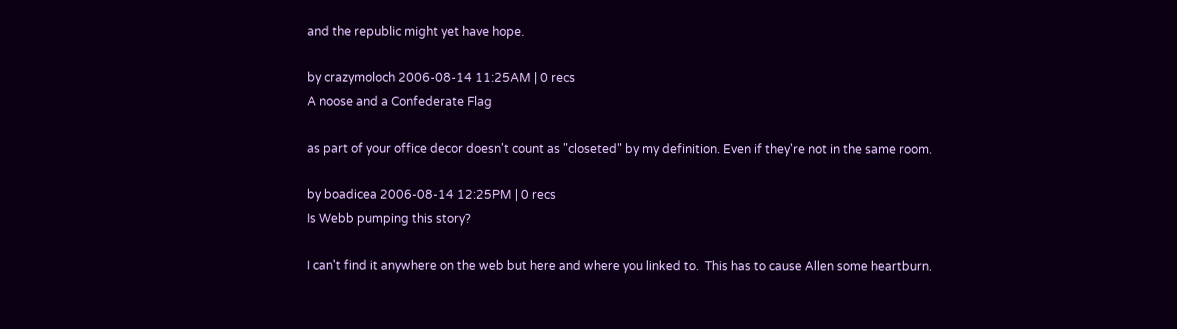and the republic might yet have hope.

by crazymoloch 2006-08-14 11:25AM | 0 recs
A noose and a Confederate Flag

as part of your office decor doesn't count as "closeted" by my definition. Even if they're not in the same room.

by boadicea 2006-08-14 12:25PM | 0 recs
Is Webb pumping this story?

I can't find it anywhere on the web but here and where you linked to.  This has to cause Allen some heartburn.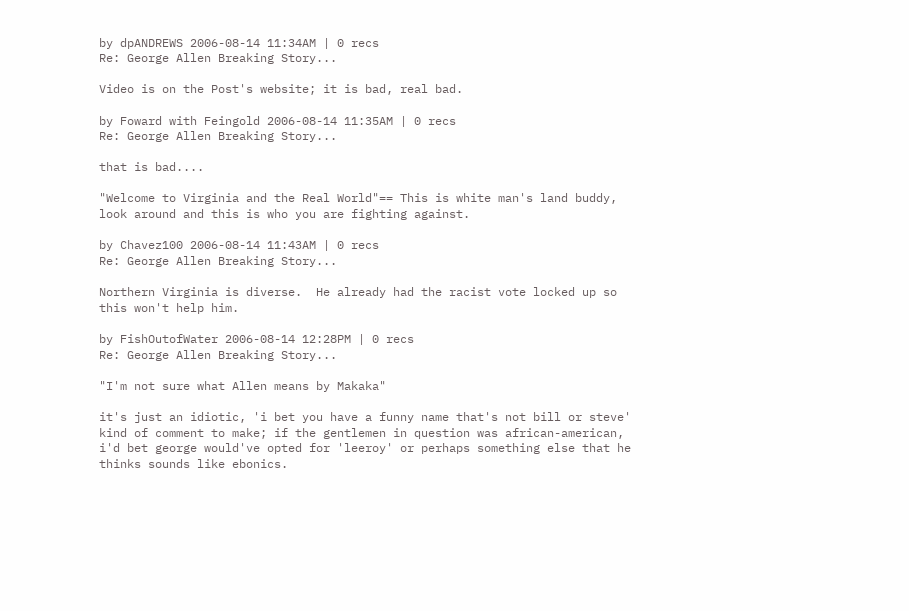by dpANDREWS 2006-08-14 11:34AM | 0 recs
Re: George Allen Breaking Story...

Video is on the Post's website; it is bad, real bad.

by Foward with Feingold 2006-08-14 11:35AM | 0 recs
Re: George Allen Breaking Story...

that is bad....

"Welcome to Virginia and the Real World"== This is white man's land buddy, look around and this is who you are fighting against.

by Chavez100 2006-08-14 11:43AM | 0 recs
Re: George Allen Breaking Story...

Northern Virginia is diverse.  He already had the racist vote locked up so this won't help him.

by FishOutofWater 2006-08-14 12:28PM | 0 recs
Re: George Allen Breaking Story...

"I'm not sure what Allen means by Makaka"

it's just an idiotic, 'i bet you have a funny name that's not bill or steve' kind of comment to make; if the gentlemen in question was african-american, i'd bet george would've opted for 'leeroy' or perhaps something else that he thinks sounds like ebonics.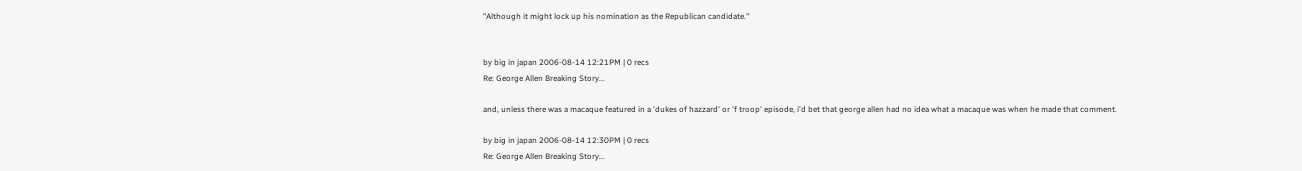"Although it might lock up his nomination as the Republican candidate."


by big in japan 2006-08-14 12:21PM | 0 recs
Re: George Allen Breaking Story...

and, unless there was a macaque featured in a 'dukes of hazzard' or 'f troop' episode, i'd bet that george allen had no idea what a macaque was when he made that comment.

by big in japan 2006-08-14 12:30PM | 0 recs
Re: George Allen Breaking Story...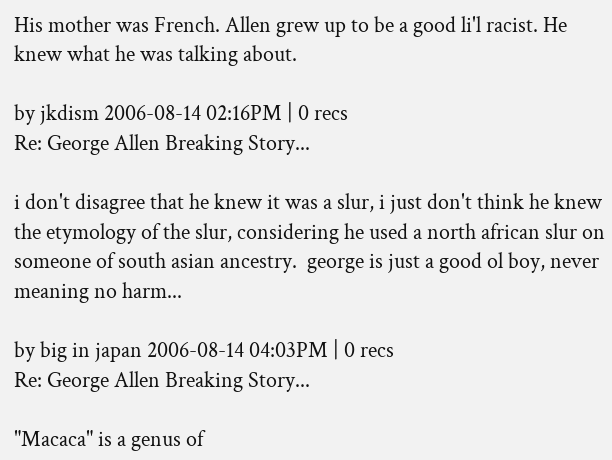His mother was French. Allen grew up to be a good li'l racist. He knew what he was talking about.

by jkdism 2006-08-14 02:16PM | 0 recs
Re: George Allen Breaking Story...

i don't disagree that he knew it was a slur, i just don't think he knew the etymology of the slur, considering he used a north african slur on someone of south asian ancestry.  george is just a good ol boy, never meaning no harm...

by big in japan 2006-08-14 04:03PM | 0 recs
Re: George Allen Breaking Story...

"Macaca" is a genus of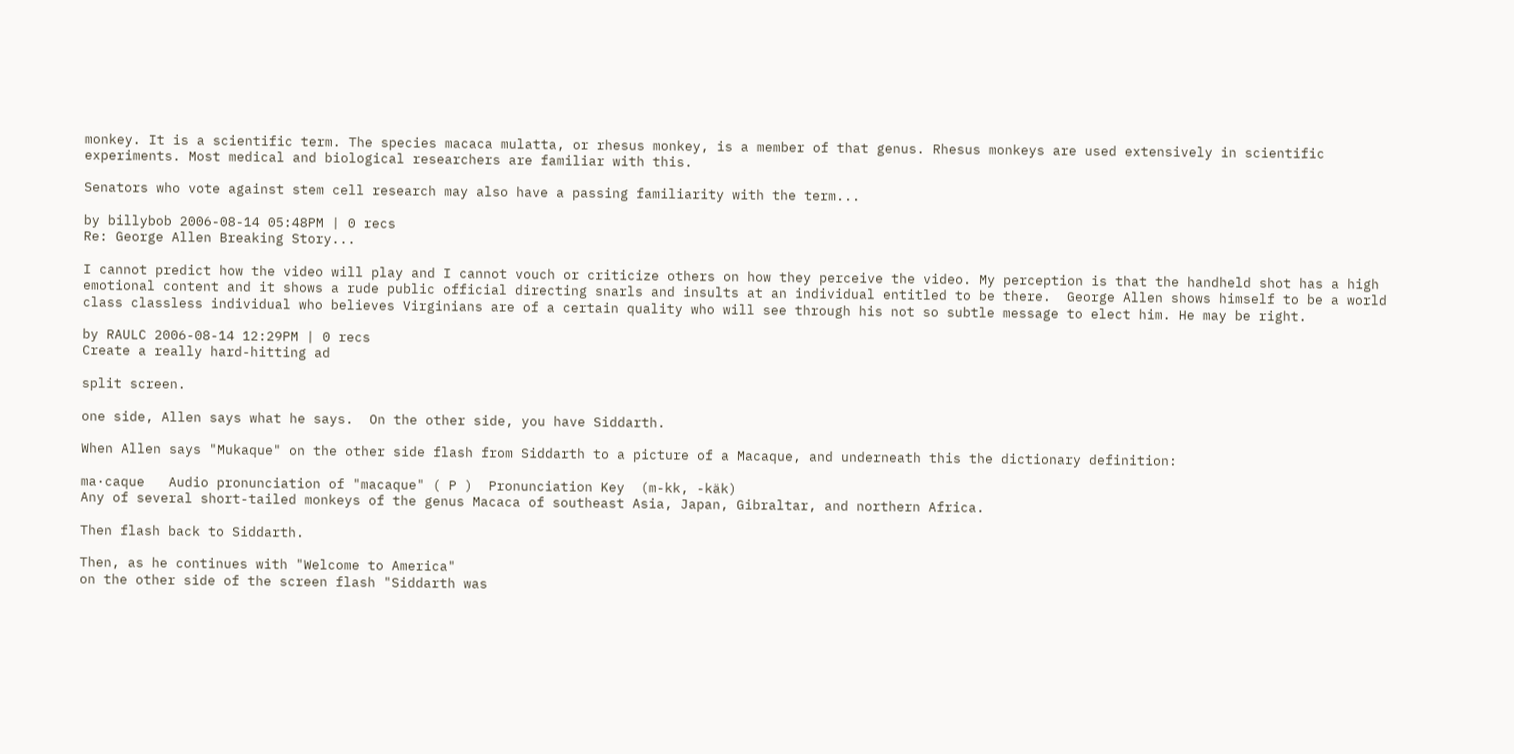monkey. It is a scientific term. The species macaca mulatta, or rhesus monkey, is a member of that genus. Rhesus monkeys are used extensively in scientific experiments. Most medical and biological researchers are familiar with this.

Senators who vote against stem cell research may also have a passing familiarity with the term...

by billybob 2006-08-14 05:48PM | 0 recs
Re: George Allen Breaking Story...

I cannot predict how the video will play and I cannot vouch or criticize others on how they perceive the video. My perception is that the handheld shot has a high emotional content and it shows a rude public official directing snarls and insults at an individual entitled to be there.  George Allen shows himself to be a world class classless individual who believes Virginians are of a certain quality who will see through his not so subtle message to elect him. He may be right.

by RAULC 2006-08-14 12:29PM | 0 recs
Create a really hard-hitting ad

split screen.

one side, Allen says what he says.  On the other side, you have Siddarth.

When Allen says "Mukaque" on the other side flash from Siddarth to a picture of a Macaque, and underneath this the dictionary definition:

ma·caque   Audio pronunciation of "macaque" ( P )  Pronunciation Key  (m-kk, -käk)
Any of several short-tailed monkeys of the genus Macaca of southeast Asia, Japan, Gibraltar, and northern Africa.

Then flash back to Siddarth.

Then, as he continues with "Welcome to America"
on the other side of the screen flash "Siddarth was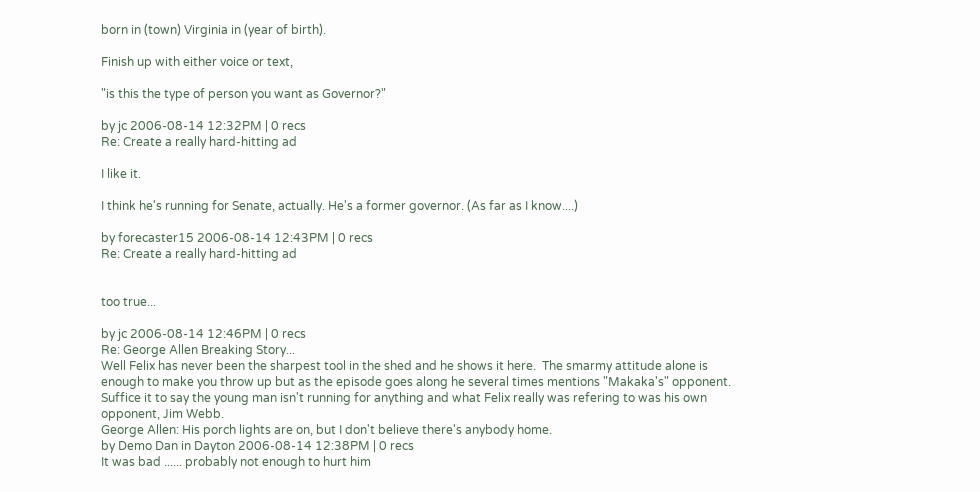born in (town) Virginia in (year of birth).

Finish up with either voice or text,

"is this the type of person you want as Governor?"

by jc 2006-08-14 12:32PM | 0 recs
Re: Create a really hard-hitting ad

I like it.

I think he's running for Senate, actually. He's a former governor. (As far as I know....)

by forecaster15 2006-08-14 12:43PM | 0 recs
Re: Create a really hard-hitting ad


too true...

by jc 2006-08-14 12:46PM | 0 recs
Re: George Allen Breaking Story...
Well Felix has never been the sharpest tool in the shed and he shows it here.  The smarmy attitude alone is enough to make you throw up but as the episode goes along he several times mentions "Makaka's" opponent.  Suffice it to say the young man isn't running for anything and what Felix really was refering to was his own opponent, Jim Webb.
George Allen: His porch lights are on, but I don't believe there's anybody home.
by Demo Dan in Dayton 2006-08-14 12:38PM | 0 recs
It was bad ...... probably not enough to hurt him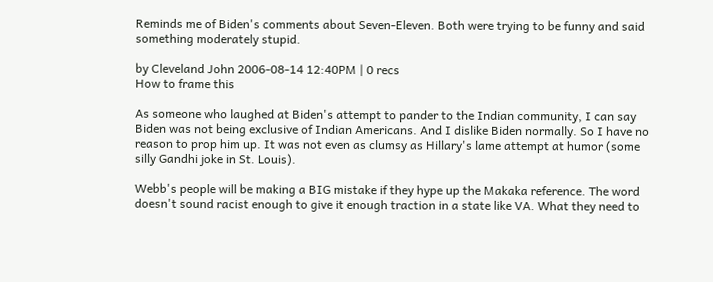Reminds me of Biden's comments about Seven-Eleven. Both were trying to be funny and said something moderately stupid.

by Cleveland John 2006-08-14 12:40PM | 0 recs
How to frame this

As someone who laughed at Biden's attempt to pander to the Indian community, I can say Biden was not being exclusive of Indian Americans. And I dislike Biden normally. So I have no reason to prop him up. It was not even as clumsy as Hillary's lame attempt at humor (some silly Gandhi joke in St. Louis).

Webb's people will be making a BIG mistake if they hype up the Makaka reference. The word doesn't sound racist enough to give it enough traction in a state like VA. What they need to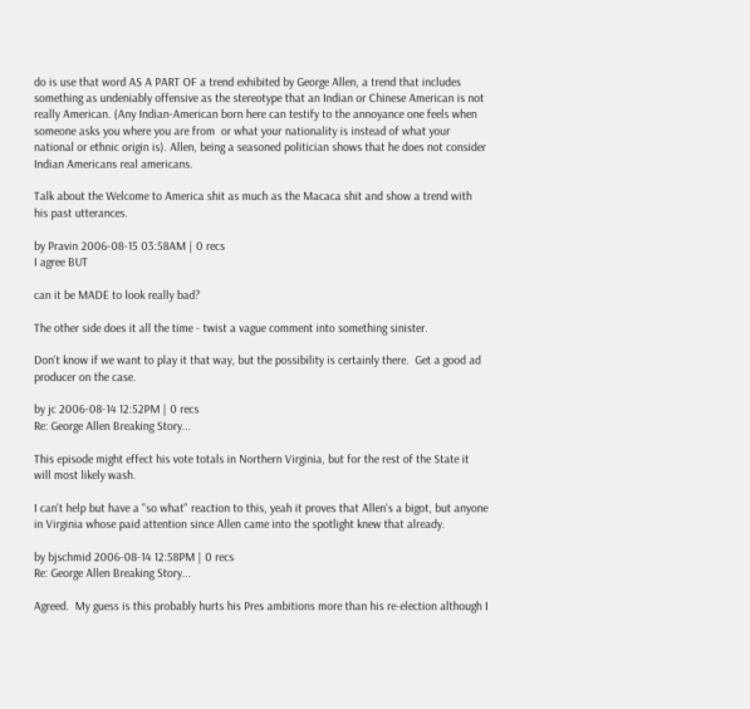do is use that word AS A PART OF a trend exhibited by George Allen, a trend that includes something as undeniably offensive as the stereotype that an Indian or Chinese American is not really American. (Any Indian-American born here can testify to the annoyance one feels when someone asks you where you are from  or what your nationality is instead of what your national or ethnic origin is). Allen, being a seasoned politician shows that he does not consider Indian Americans real americans.

Talk about the Welcome to America shit as much as the Macaca shit and show a trend with his past utterances.

by Pravin 2006-08-15 03:58AM | 0 recs
I agree BUT

can it be MADE to look really bad?

The other side does it all the time - twist a vague comment into something sinister.

Don't know if we want to play it that way, but the possibility is certainly there.  Get a good ad producer on the case.

by jc 2006-08-14 12:52PM | 0 recs
Re: George Allen Breaking Story...

This episode might effect his vote totals in Northern Virginia, but for the rest of the State it will most likely wash.

I can't help but have a "so what" reaction to this, yeah it proves that Allen's a bigot, but anyone in Virginia whose paid attention since Allen came into the spotlight knew that already.

by bjschmid 2006-08-14 12:58PM | 0 recs
Re: George Allen Breaking Story...

Agreed.  My guess is this probably hurts his Pres ambitions more than his re-election although I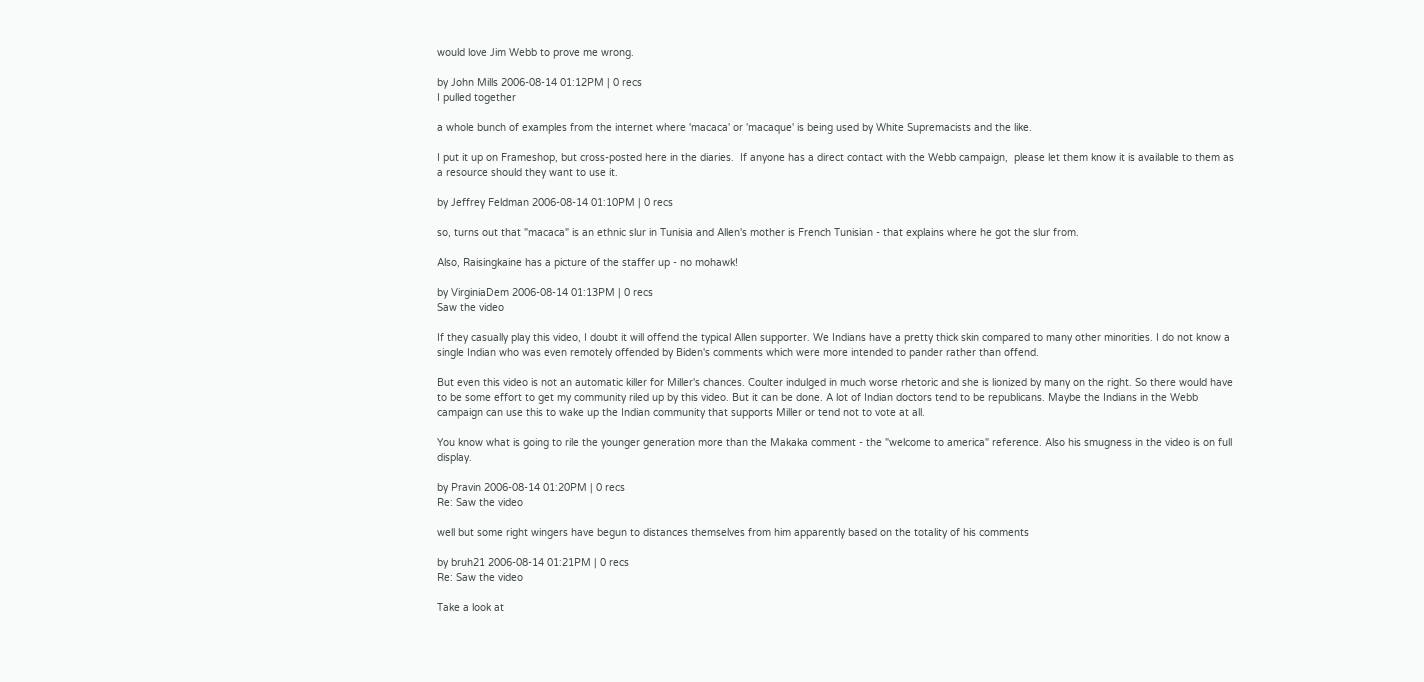would love Jim Webb to prove me wrong.

by John Mills 2006-08-14 01:12PM | 0 recs
I pulled together

a whole bunch of examples from the internet where 'macaca' or 'macaque' is being used by White Supremacists and the like.

I put it up on Frameshop, but cross-posted here in the diaries.  If anyone has a direct contact with the Webb campaign,  please let them know it is available to them as a resource should they want to use it.

by Jeffrey Feldman 2006-08-14 01:10PM | 0 recs

so, turns out that "macaca" is an ethnic slur in Tunisia and Allen's mother is French Tunisian - that explains where he got the slur from.

Also, Raisingkaine has a picture of the staffer up - no mohawk!

by VirginiaDem 2006-08-14 01:13PM | 0 recs
Saw the video

If they casually play this video, I doubt it will offend the typical Allen supporter. We Indians have a pretty thick skin compared to many other minorities. I do not know a single Indian who was even remotely offended by Biden's comments which were more intended to pander rather than offend.

But even this video is not an automatic killer for Miller's chances. Coulter indulged in much worse rhetoric and she is lionized by many on the right. So there would have to be some effort to get my community riled up by this video. But it can be done. A lot of Indian doctors tend to be republicans. Maybe the Indians in the Webb campaign can use this to wake up the Indian community that supports Miller or tend not to vote at all.

You know what is going to rile the younger generation more than the Makaka comment - the "welcome to america" reference. Also his smugness in the video is on full display.

by Pravin 2006-08-14 01:20PM | 0 recs
Re: Saw the video

well but some right wingers have begun to distances themselves from him apparently based on the totality of his comments

by bruh21 2006-08-14 01:21PM | 0 recs
Re: Saw the video

Take a look at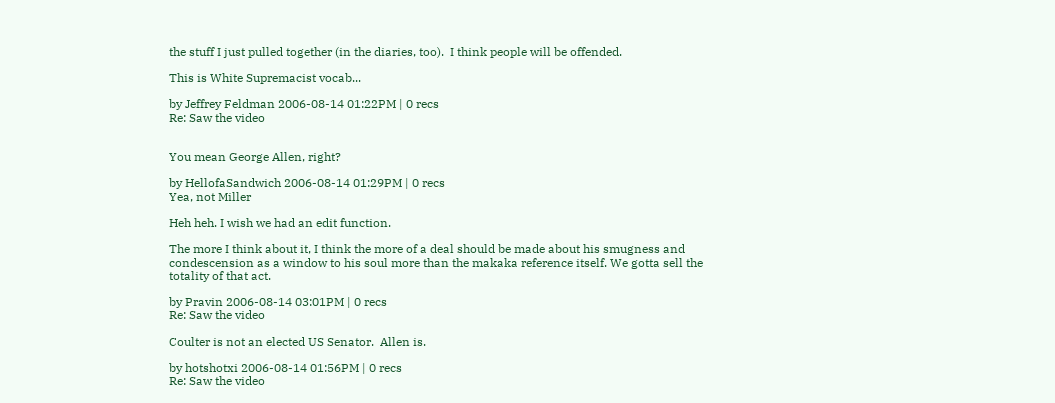the stuff I just pulled together (in the diaries, too).  I think people will be offended.

This is White Supremacist vocab...

by Jeffrey Feldman 2006-08-14 01:22PM | 0 recs
Re: Saw the video


You mean George Allen, right?

by HellofaSandwich 2006-08-14 01:29PM | 0 recs
Yea, not Miller

Heh heh. I wish we had an edit function.

The more I think about it, I think the more of a deal should be made about his smugness and condescension as a window to his soul more than the makaka reference itself. We gotta sell the totality of that act.

by Pravin 2006-08-14 03:01PM | 0 recs
Re: Saw the video

Coulter is not an elected US Senator.  Allen is.

by hotshotxi 2006-08-14 01:56PM | 0 recs
Re: Saw the video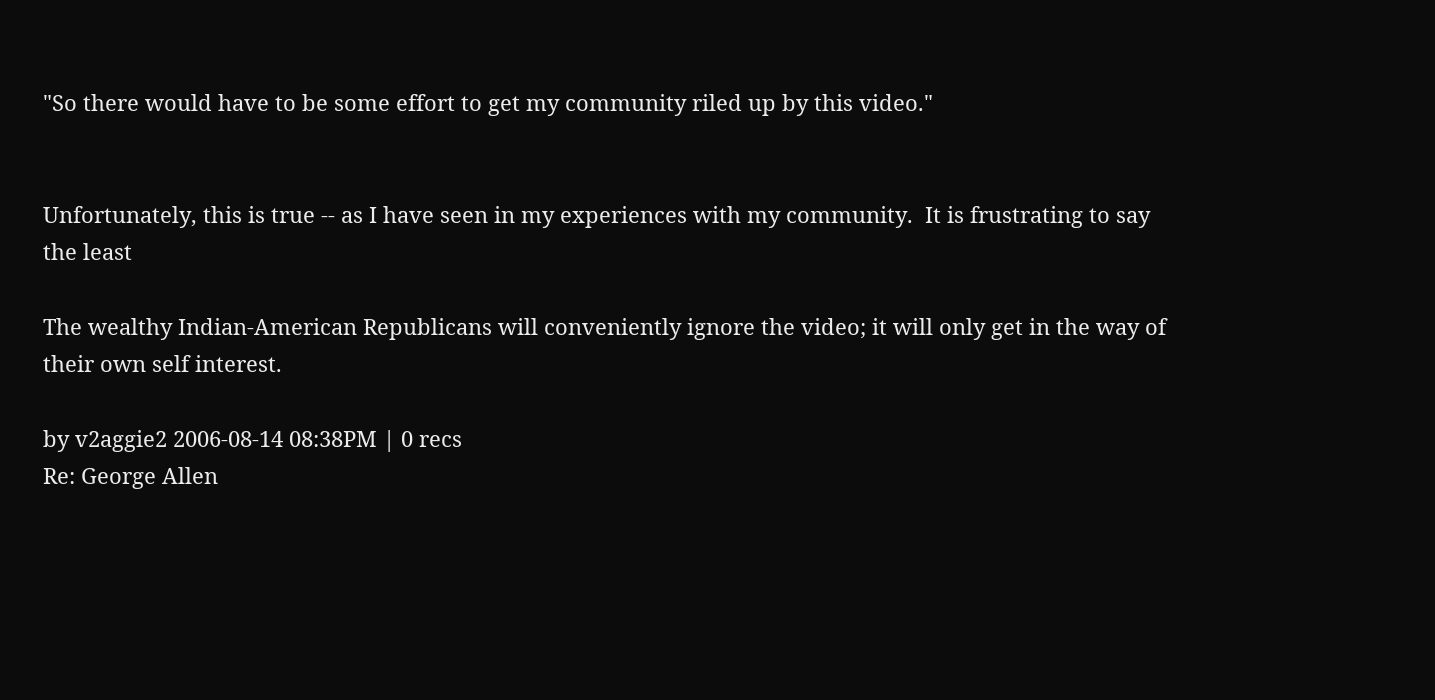"So there would have to be some effort to get my community riled up by this video."


Unfortunately, this is true -- as I have seen in my experiences with my community.  It is frustrating to say the least

The wealthy Indian-American Republicans will conveniently ignore the video; it will only get in the way of their own self interest.

by v2aggie2 2006-08-14 08:38PM | 0 recs
Re: George Allen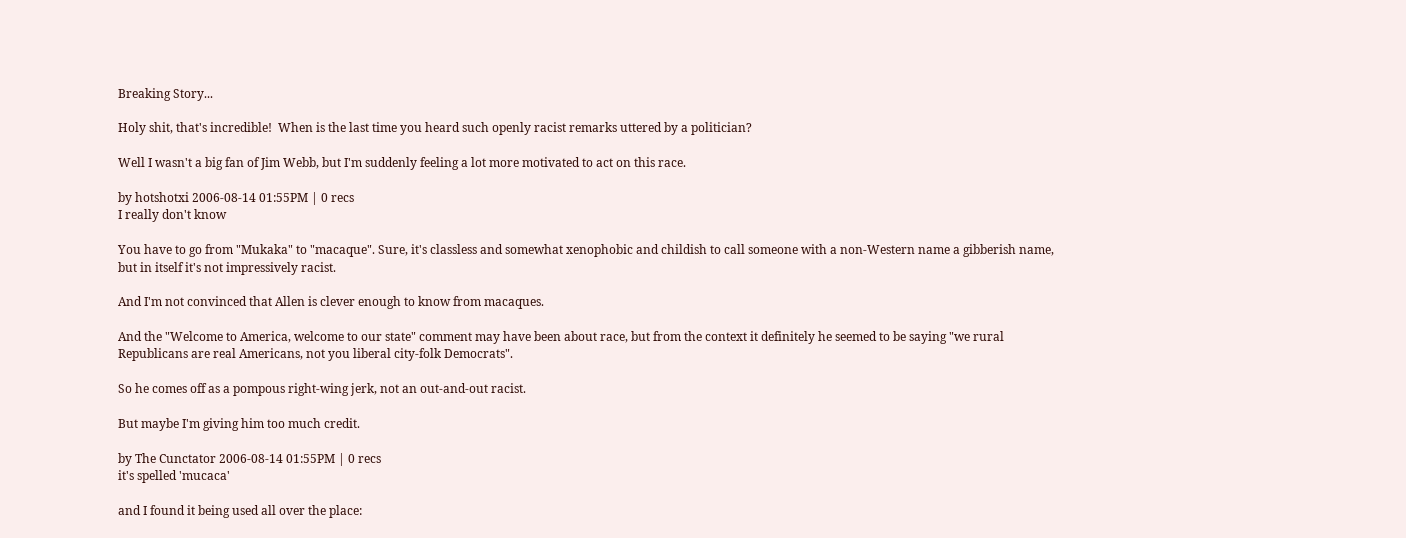Breaking Story...

Holy shit, that's incredible!  When is the last time you heard such openly racist remarks uttered by a politician?

Well I wasn't a big fan of Jim Webb, but I'm suddenly feeling a lot more motivated to act on this race.

by hotshotxi 2006-08-14 01:55PM | 0 recs
I really don't know

You have to go from "Mukaka" to "macaque". Sure, it's classless and somewhat xenophobic and childish to call someone with a non-Western name a gibberish name, but in itself it's not impressively racist.

And I'm not convinced that Allen is clever enough to know from macaques.

And the "Welcome to America, welcome to our state" comment may have been about race, but from the context it definitely he seemed to be saying "we rural Republicans are real Americans, not you liberal city-folk Democrats".

So he comes off as a pompous right-wing jerk, not an out-and-out racist.

But maybe I'm giving him too much credit.

by The Cunctator 2006-08-14 01:55PM | 0 recs
it's spelled 'mucaca'

and I found it being used all over the place: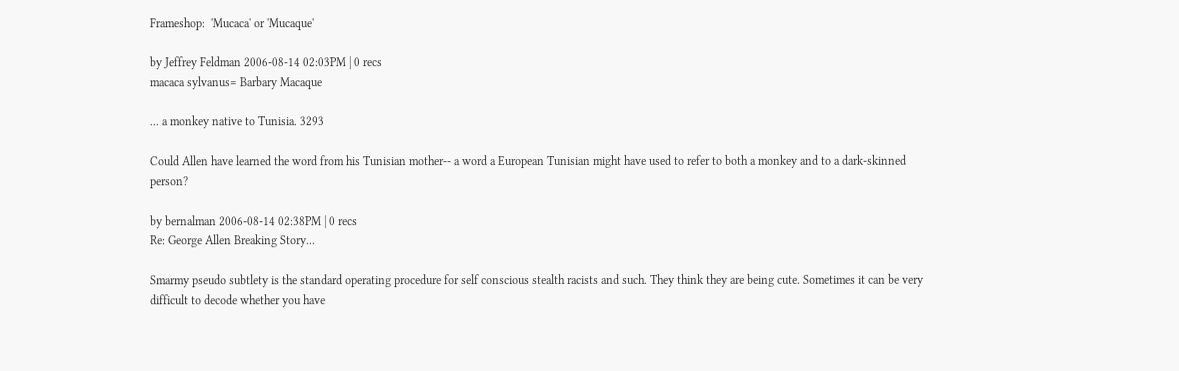Frameshop:  'Mucaca' or 'Mucaque'

by Jeffrey Feldman 2006-08-14 02:03PM | 0 recs
macaca sylvanus= Barbary Macaque

... a monkey native to Tunisia. 3293

Could Allen have learned the word from his Tunisian mother-- a word a European Tunisian might have used to refer to both a monkey and to a dark-skinned person?

by bernalman 2006-08-14 02:38PM | 0 recs
Re: George Allen Breaking Story...

Smarmy pseudo subtlety is the standard operating procedure for self conscious stealth racists and such. They think they are being cute. Sometimes it can be very difficult to decode whether you have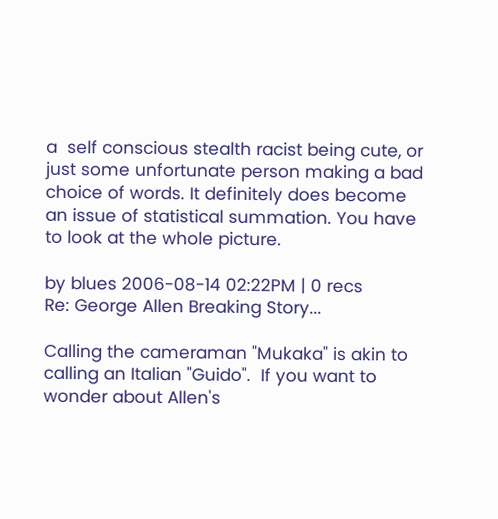a  self conscious stealth racist being cute, or just some unfortunate person making a bad choice of words. It definitely does become an issue of statistical summation. You have to look at the whole picture.

by blues 2006-08-14 02:22PM | 0 recs
Re: George Allen Breaking Story...

Calling the cameraman "Mukaka" is akin to calling an Italian "Guido".  If you want to wonder about Allen's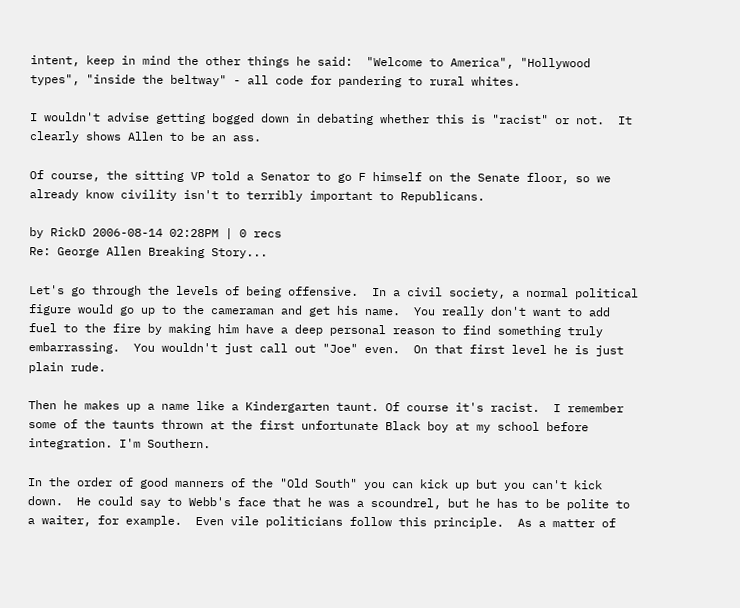intent, keep in mind the other things he said:  "Welcome to America", "Hollywood types", "inside the beltway" - all code for pandering to rural whites.

I wouldn't advise getting bogged down in debating whether this is "racist" or not.  It clearly shows Allen to be an ass.

Of course, the sitting VP told a Senator to go F himself on the Senate floor, so we already know civility isn't to terribly important to Republicans.

by RickD 2006-08-14 02:28PM | 0 recs
Re: George Allen Breaking Story...

Let's go through the levels of being offensive.  In a civil society, a normal political figure would go up to the cameraman and get his name.  You really don't want to add fuel to the fire by making him have a deep personal reason to find something truly embarrassing.  You wouldn't just call out "Joe" even.  On that first level he is just plain rude.

Then he makes up a name like a Kindergarten taunt. Of course it's racist.  I remember some of the taunts thrown at the first unfortunate Black boy at my school before integration. I'm Southern.

In the order of good manners of the "Old South" you can kick up but you can't kick down.  He could say to Webb's face that he was a scoundrel, but he has to be polite to a waiter, for example.  Even vile politicians follow this principle.  As a matter of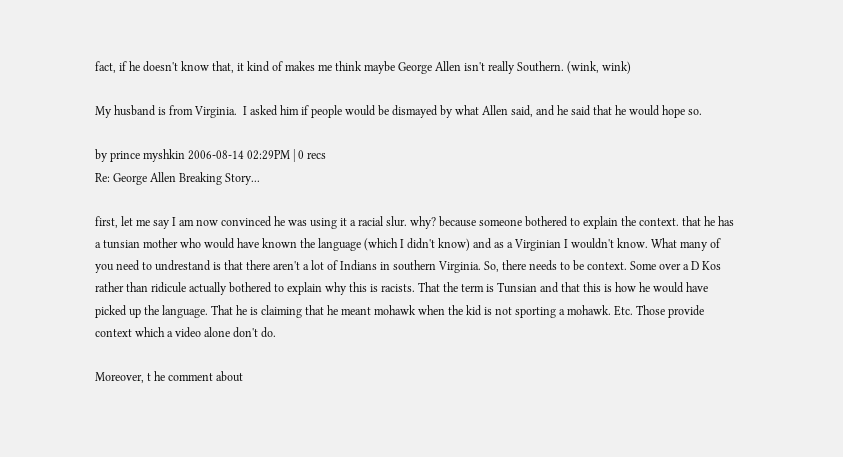fact, if he doesn't know that, it kind of makes me think maybe George Allen isn't really Southern. (wink, wink)

My husband is from Virginia.  I asked him if people would be dismayed by what Allen said, and he said that he would hope so.

by prince myshkin 2006-08-14 02:29PM | 0 recs
Re: George Allen Breaking Story...

first, let me say I am now convinced he was using it a racial slur. why? because someone bothered to explain the context. that he has a tunsian mother who would have known the language (which I didn't know) and as a Virginian I wouldn't know. What many of you need to undrestand is that there aren't a lot of Indians in southern Virginia. So, there needs to be context. Some over a D Kos rather than ridicule actually bothered to explain why this is racists. That the term is Tunsian and that this is how he would have picked up the language. That he is claiming that he meant mohawk when the kid is not sporting a mohawk. Etc. Those provide context which a video alone don't do.

Moreover, t he comment about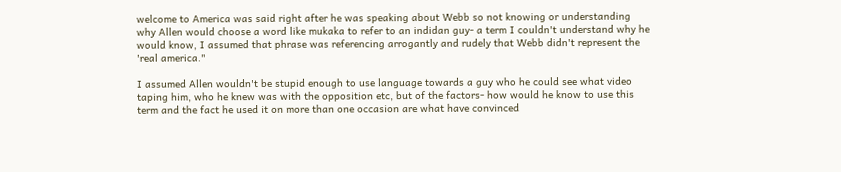welcome to America was said right after he was speaking about Webb so not knowing or understanding why Allen would choose a word like mukaka to refer to an indidan guy- a term I couldn't understand why he would know, I assumed that phrase was referencing arrogantly and rudely that Webb didn't represent the 'real america."

I assumed Allen wouldn't be stupid enough to use language towards a guy who he could see what video taping him, who he knew was with the opposition etc, but of the factors- how would he know to use this term and the fact he used it on more than one occasion are what have convinced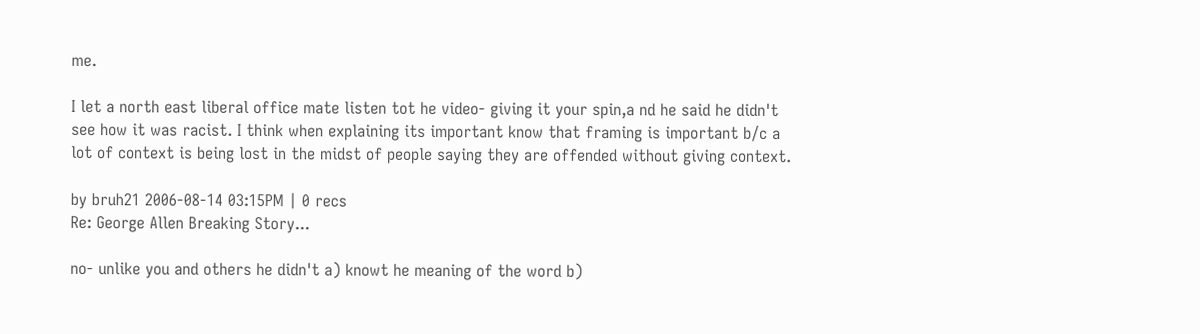me.

I let a north east liberal office mate listen tot he video- giving it your spin,a nd he said he didn't see how it was racist. I think when explaining its important know that framing is important b/c a lot of context is being lost in the midst of people saying they are offended without giving context.

by bruh21 2006-08-14 03:15PM | 0 recs
Re: George Allen Breaking Story...

no- unlike you and others he didn't a) knowt he meaning of the word b)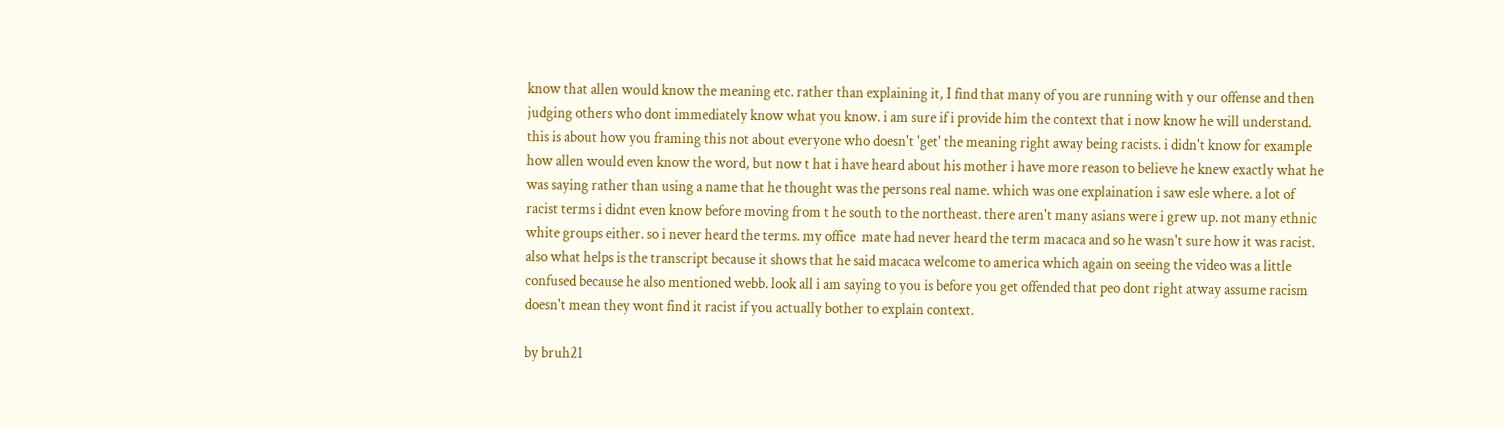know that allen would know the meaning etc. rather than explaining it, I find that many of you are running with y our offense and then judging others who dont immediately know what you know. i am sure if i provide him the context that i now know he will understand. this is about how you framing this not about everyone who doesn't 'get' the meaning right away being racists. i didn't know for example how allen would even know the word, but now t hat i have heard about his mother i have more reason to believe he knew exactly what he was saying rather than using a name that he thought was the persons real name. which was one explaination i saw esle where. a lot of racist terms i didnt even know before moving from t he south to the northeast. there aren't many asians were i grew up. not many ethnic white groups either. so i never heard the terms. my office  mate had never heard the term macaca and so he wasn't sure how it was racist. also what helps is the transcript because it shows that he said macaca welcome to america which again on seeing the video was a little confused because he also mentioned webb. look all i am saying to you is before you get offended that peo dont right atway assume racism doesn't mean they wont find it racist if you actually bother to explain context.

by bruh21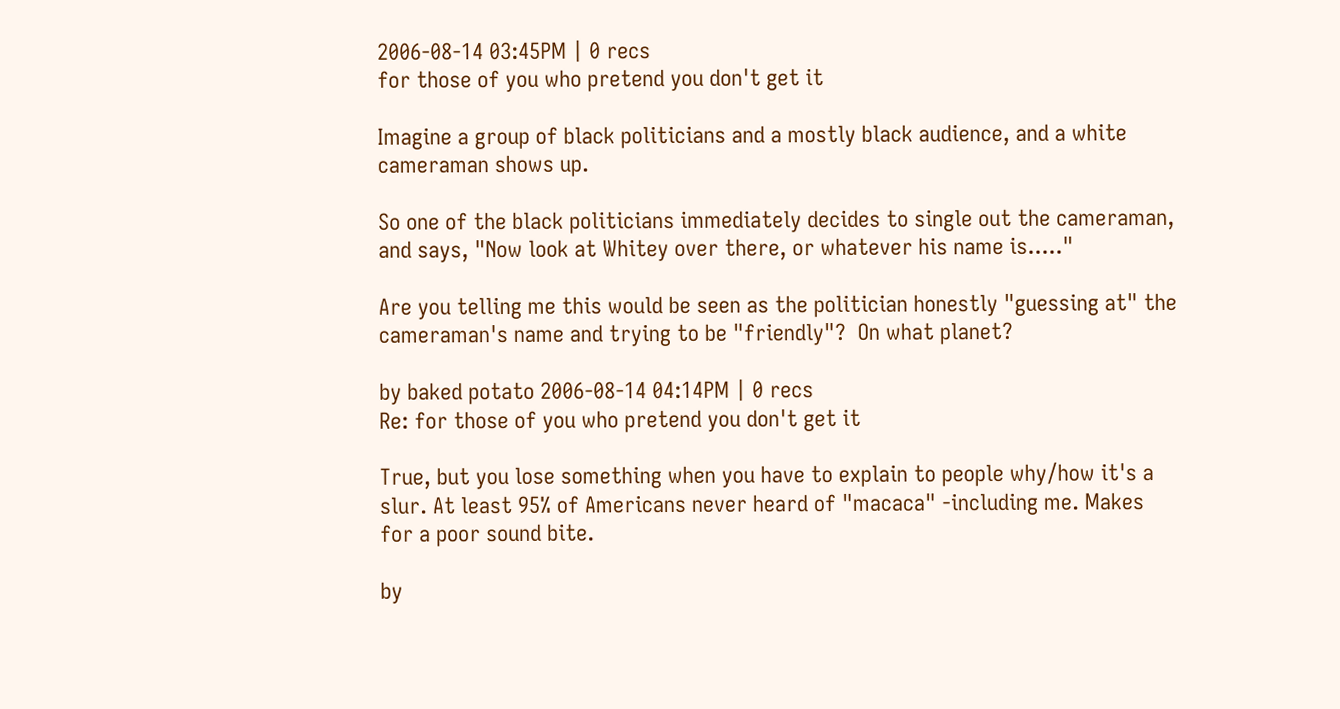2006-08-14 03:45PM | 0 recs
for those of you who pretend you don't get it

Imagine a group of black politicians and a mostly black audience, and a white cameraman shows up.

So one of the black politicians immediately decides to single out the cameraman, and says, "Now look at Whitey over there, or whatever his name is....."

Are you telling me this would be seen as the politician honestly "guessing at" the cameraman's name and trying to be "friendly"?  On what planet?

by baked potato 2006-08-14 04:14PM | 0 recs
Re: for those of you who pretend you don't get it

True, but you lose something when you have to explain to people why/how it's a slur. At least 95% of Americans never heard of "macaca" -including me. Makes for a poor sound bite.

by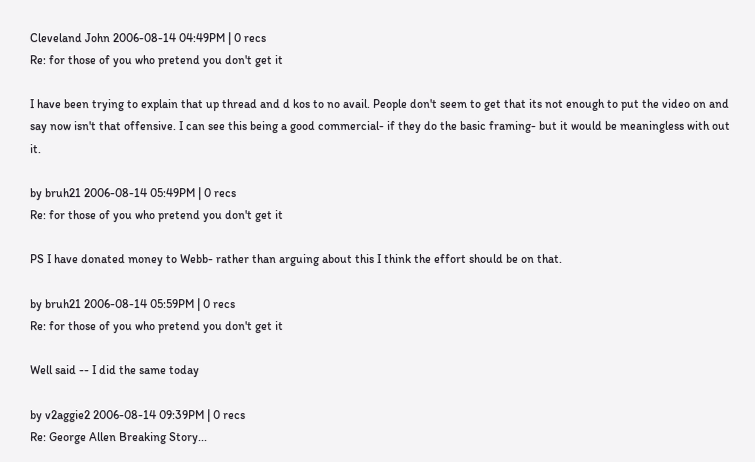Cleveland John 2006-08-14 04:49PM | 0 recs
Re: for those of you who pretend you don't get it

I have been trying to explain that up thread and d kos to no avail. People don't seem to get that its not enough to put the video on and say now isn't that offensive. I can see this being a good commercial- if they do the basic framing- but it would be meaningless with out it.

by bruh21 2006-08-14 05:49PM | 0 recs
Re: for those of you who pretend you don't get it

PS I have donated money to Webb- rather than arguing about this I think the effort should be on that.

by bruh21 2006-08-14 05:59PM | 0 recs
Re: for those of you who pretend you don't get it

Well said -- I did the same today

by v2aggie2 2006-08-14 09:39PM | 0 recs
Re: George Allen Breaking Story...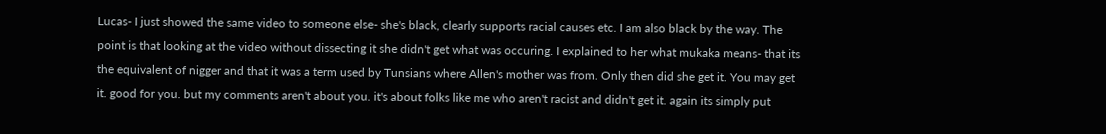Lucas- I just showed the same video to someone else- she's black, clearly supports racial causes etc. I am also black by the way. The point is that looking at the video without dissecting it she didn't get what was occuring. I explained to her what mukaka means- that its the equivalent of nigger and that it was a term used by Tunsians where Allen's mother was from. Only then did she get it. You may get it. good for you. but my comments aren't about you. it's about folks like me who aren't racist and didn't get it. again its simply put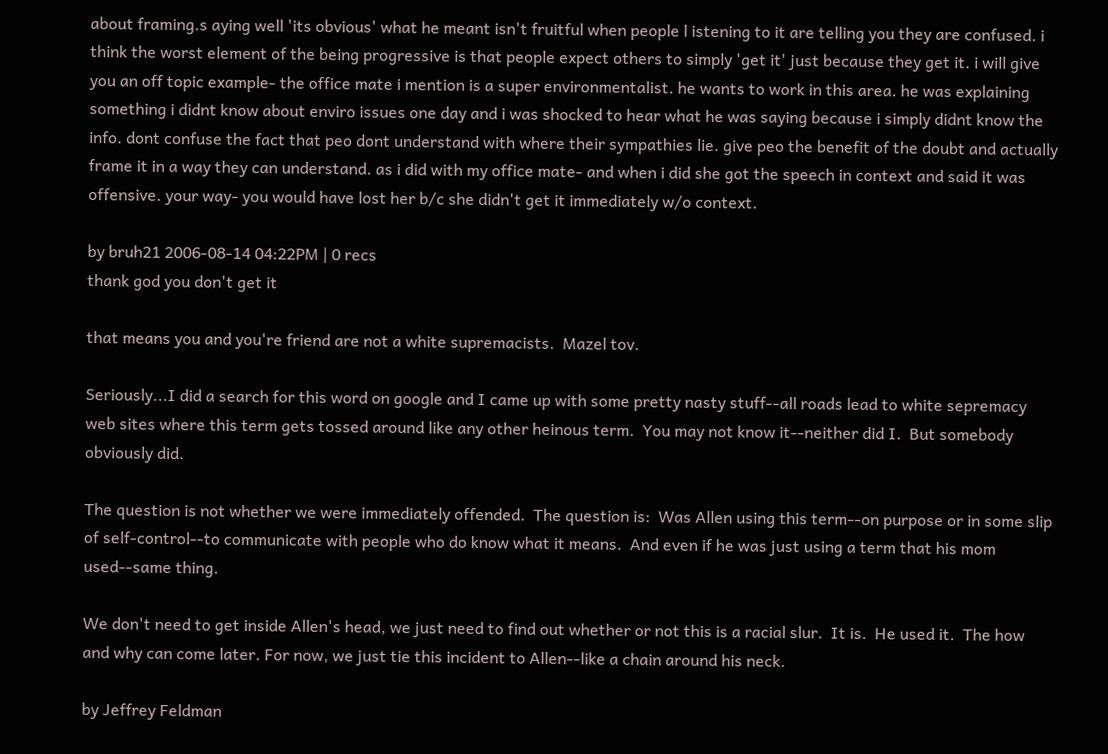about framing.s aying well 'its obvious' what he meant isn't fruitful when people l istening to it are telling you they are confused. i think the worst element of the being progressive is that people expect others to simply 'get it' just because they get it. i will give you an off topic example- the office mate i mention is a super environmentalist. he wants to work in this area. he was explaining something i didnt know about enviro issues one day and i was shocked to hear what he was saying because i simply didnt know the info. dont confuse the fact that peo dont understand with where their sympathies lie. give peo the benefit of the doubt and actually frame it in a way they can understand. as i did with my office mate- and when i did she got the speech in context and said it was offensive. your way- you would have lost her b/c she didn't get it immediately w/o context.

by bruh21 2006-08-14 04:22PM | 0 recs
thank god you don't get it

that means you and you're friend are not a white supremacists.  Mazel tov.

Seriously...I did a search for this word on google and I came up with some pretty nasty stuff--all roads lead to white sepremacy web sites where this term gets tossed around like any other heinous term.  You may not know it--neither did I.  But somebody obviously did.

The question is not whether we were immediately offended.  The question is:  Was Allen using this term--on purpose or in some slip of self-control--to communicate with people who do know what it means.  And even if he was just using a term that his mom used--same thing.

We don't need to get inside Allen's head, we just need to find out whether or not this is a racial slur.  It is.  He used it.  The how and why can come later. For now, we just tie this incident to Allen--like a chain around his neck.

by Jeffrey Feldman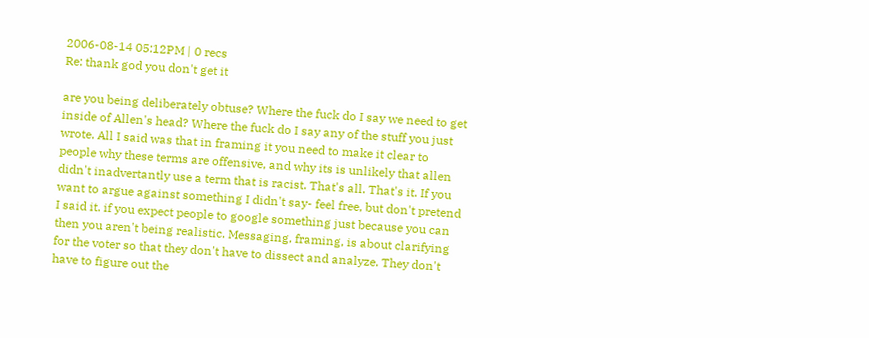2006-08-14 05:12PM | 0 recs
Re: thank god you don't get it

are you being deliberately obtuse? Where the fuck do I say we need to get inside of Allen's head? Where the fuck do I say any of the stuff you just wrote. All I said was that in framing it you need to make it clear to people why these terms are offensive, and why its is unlikely that allen didn't inadvertantly use a term that is racist. That's all. That's it. If you want to argue against something I didn't say- feel free, but don't pretend I said it. if you expect people to google something just because you can then you aren't being realistic. Messaging, framing, is about clarifying for the voter so that they don't have to dissect and analyze. They don't have to figure out the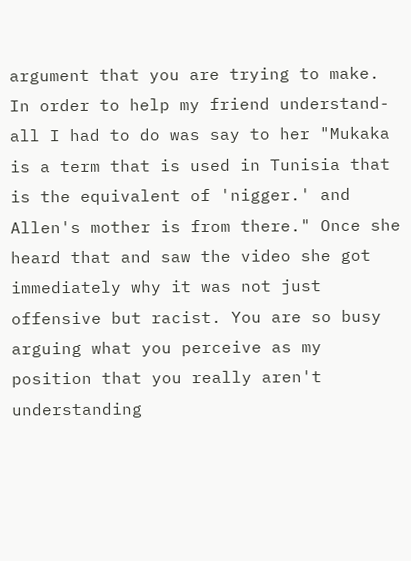argument that you are trying to make. In order to help my friend understand- all I had to do was say to her "Mukaka is a term that is used in Tunisia that is the equivalent of 'nigger.' and Allen's mother is from there." Once she heard that and saw the video she got immediately why it was not just offensive but racist. You are so busy arguing what you perceive as my position that you really aren't understanding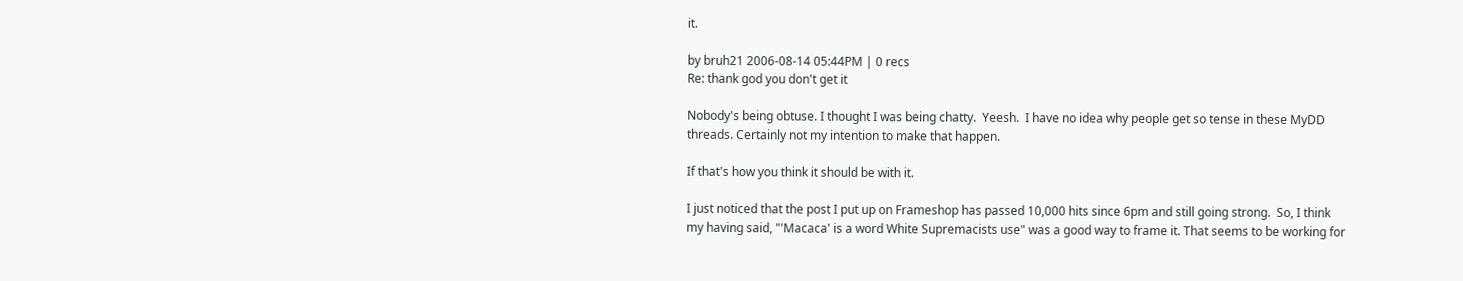it.

by bruh21 2006-08-14 05:44PM | 0 recs
Re: thank god you don't get it

Nobody's being obtuse. I thought I was being chatty.  Yeesh.  I have no idea why people get so tense in these MyDD threads. Certainly not my intention to make that happen.

If that's how you think it should be with it.

I just noticed that the post I put up on Frameshop has passed 10,000 hits since 6pm and still going strong.  So, I think my having said, "'Macaca' is a word White Supremacists use" was a good way to frame it. That seems to be working for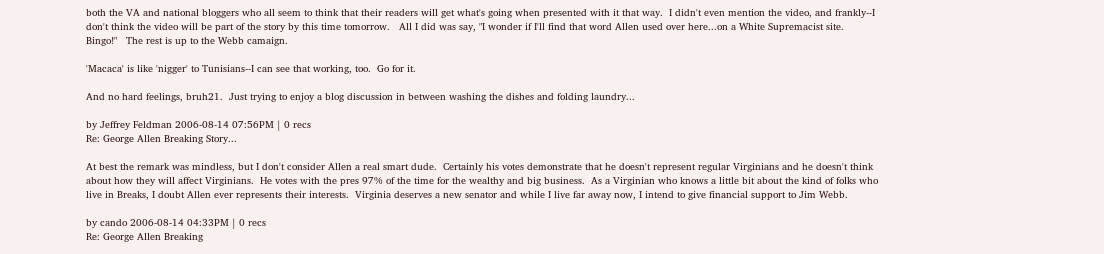both the VA and national bloggers who all seem to think that their readers will get what's going when presented with it that way.  I didn't even mention the video, and frankly--I don't think the video will be part of the story by this time tomorrow.   All I did was say, "I wonder if I'll find that word Allen used over here...on a White Supremacist site.  Bingo!"   The rest is up to the Webb camaign.

'Macaca' is like 'nigger' to Tunisians--I can see that working, too.  Go for it.

And no hard feelings, bruh21.  Just trying to enjoy a blog discussion in between washing the dishes and folding laundry...

by Jeffrey Feldman 2006-08-14 07:56PM | 0 recs
Re: George Allen Breaking Story...

At best the remark was mindless, but I don't consider Allen a real smart dude.  Certainly his votes demonstrate that he doesn't represent regular Virginians and he doesn't think about how they will affect Virginians.  He votes with the pres 97% of the time for the wealthy and big business.  As a Virginian who knows a little bit about the kind of folks who live in Breaks, I doubt Allen ever represents their interests.  Virginia deserves a new senator and while I live far away now, I intend to give financial support to Jim Webb.

by cando 2006-08-14 04:33PM | 0 recs
Re: George Allen Breaking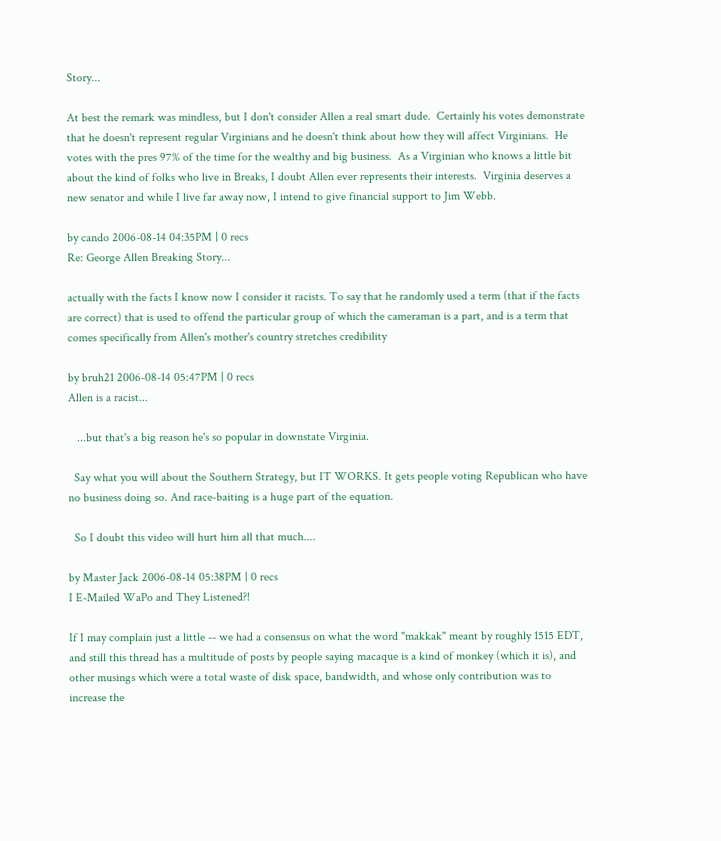Story...

At best the remark was mindless, but I don't consider Allen a real smart dude.  Certainly his votes demonstrate that he doesn't represent regular Virginians and he doesn't think about how they will affect Virginians.  He votes with the pres 97% of the time for the wealthy and big business.  As a Virginian who knows a little bit about the kind of folks who live in Breaks, I doubt Allen ever represents their interests.  Virginia deserves a new senator and while I live far away now, I intend to give financial support to Jim Webb.

by cando 2006-08-14 04:35PM | 0 recs
Re: George Allen Breaking Story...

actually with the facts I know now I consider it racists. To say that he randomly used a term (that if the facts are correct) that is used to offend the particular group of which the cameraman is a part, and is a term that comes specifically from Allen's mother's country stretches credibility

by bruh21 2006-08-14 05:47PM | 0 recs
Allen is a racist...

   ...but that's a big reason he's so popular in downstate Virginia.

  Say what you will about the Southern Strategy, but IT WORKS. It gets people voting Republican who have no business doing so. And race-baiting is a huge part of the equation.

  So I doubt this video will hurt him all that much....

by Master Jack 2006-08-14 05:38PM | 0 recs
I E-Mailed WaPo and They Listened?!

If I may complain just a little -- we had a consensus on what the word "makkak" meant by roughly 1515 EDT, and still this thread has a multitude of posts by people saying macaque is a kind of monkey (which it is), and other musings which were a total waste of disk space, bandwidth, and whose only contribution was to increase the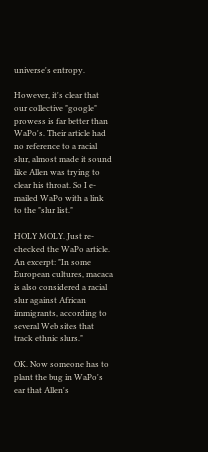universe's entropy.

However, it's clear that our collective "google" prowess is far better than WaPo's. Their article had no reference to a racial slur, almost made it sound like Allen was trying to clear his throat. So I e-mailed WaPo with a link to the "slur list."

HOLY MOLY. Just re-checked the WaPo article. An excerpt: "In some European cultures, macaca is also considered a racial slur against African immigrants, according to several Web sites that track ethnic slurs."

OK. Now someone has to plant the bug in WaPo's ear that Allen's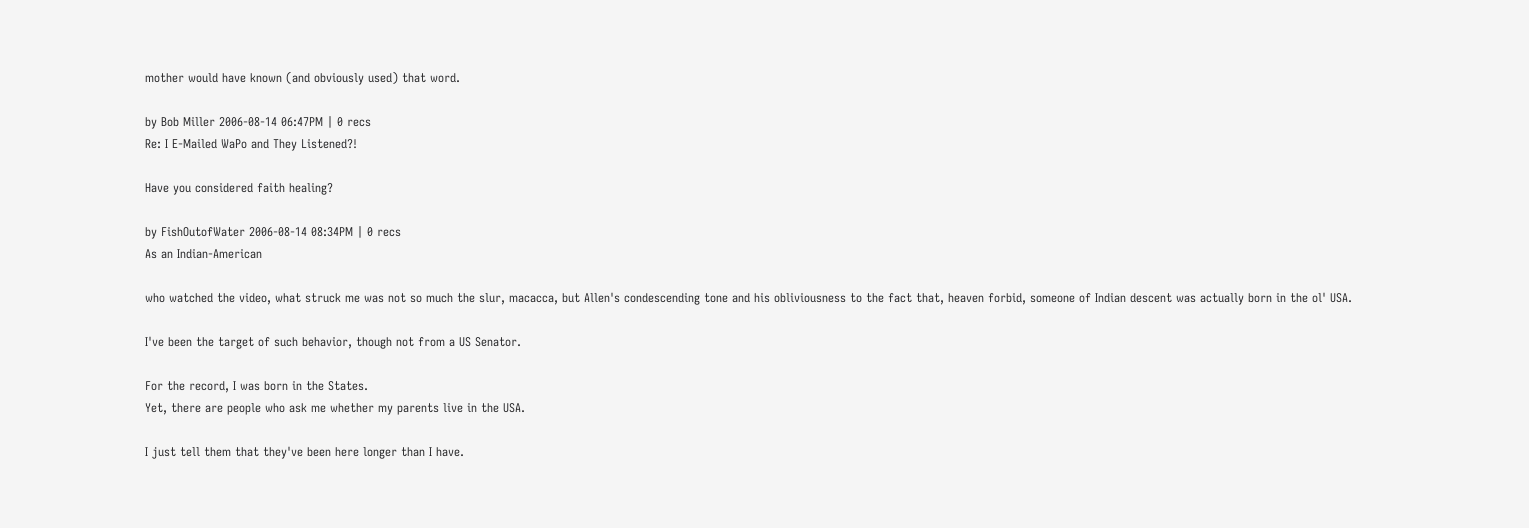mother would have known (and obviously used) that word.

by Bob Miller 2006-08-14 06:47PM | 0 recs
Re: I E-Mailed WaPo and They Listened?!

Have you considered faith healing?

by FishOutofWater 2006-08-14 08:34PM | 0 recs
As an Indian-American

who watched the video, what struck me was not so much the slur, macacca, but Allen's condescending tone and his obliviousness to the fact that, heaven forbid, someone of Indian descent was actually born in the ol' USA.

I've been the target of such behavior, though not from a US Senator.

For the record, I was born in the States.
Yet, there are people who ask me whether my parents live in the USA.

I just tell them that they've been here longer than I have.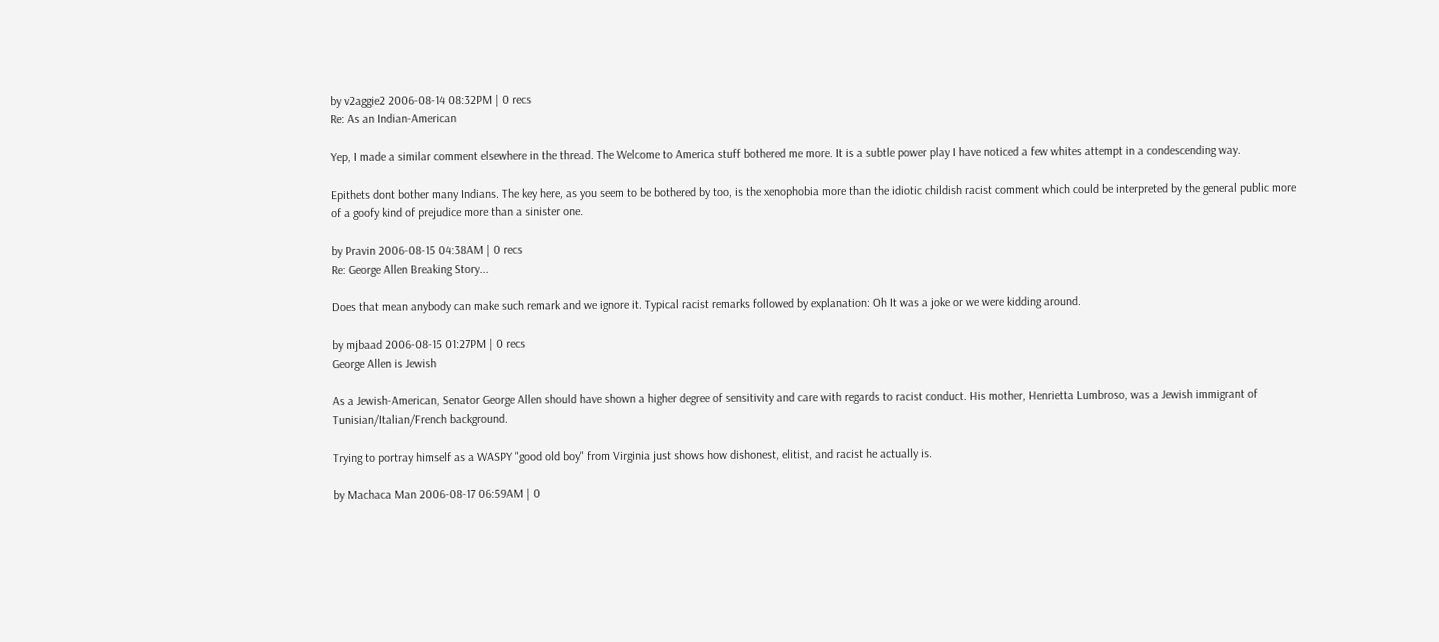by v2aggie2 2006-08-14 08:32PM | 0 recs
Re: As an Indian-American

Yep, I made a similar comment elsewhere in the thread. The Welcome to America stuff bothered me more. It is a subtle power play I have noticed a few whites attempt in a condescending way.

Epithets dont bother many Indians. The key here, as you seem to be bothered by too, is the xenophobia more than the idiotic childish racist comment which could be interpreted by the general public more of a goofy kind of prejudice more than a sinister one.

by Pravin 2006-08-15 04:38AM | 0 recs
Re: George Allen Breaking Story...

Does that mean anybody can make such remark and we ignore it. Typical racist remarks followed by explanation: Oh It was a joke or we were kidding around.

by mjbaad 2006-08-15 01:27PM | 0 recs
George Allen is Jewish

As a Jewish-American, Senator George Allen should have shown a higher degree of sensitivity and care with regards to racist conduct. His mother, Henrietta Lumbroso, was a Jewish immigrant of Tunisian/Italian/French background.

Trying to portray himself as a WASPY "good old boy" from Virginia just shows how dishonest, elitist, and racist he actually is.

by Machaca Man 2006-08-17 06:59AM | 0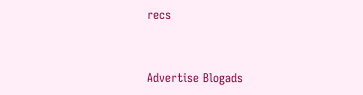recs


Advertise Blogads